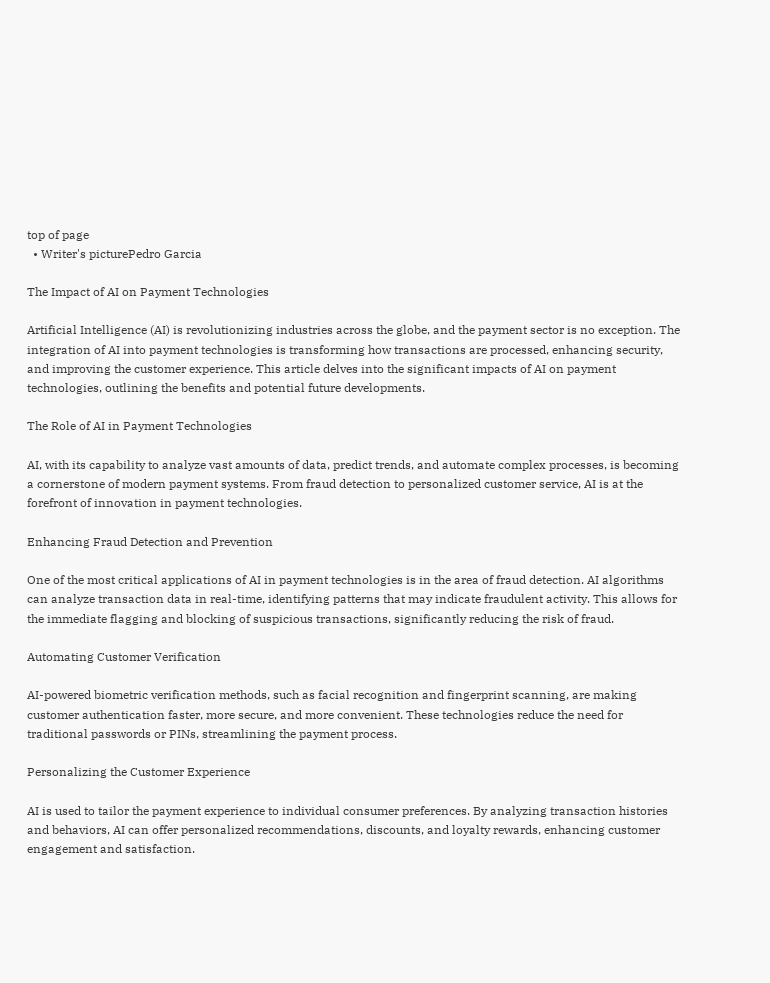top of page
  • Writer's picturePedro Garcia

The Impact of AI on Payment Technologies

Artificial Intelligence (AI) is revolutionizing industries across the globe, and the payment sector is no exception. The integration of AI into payment technologies is transforming how transactions are processed, enhancing security, and improving the customer experience. This article delves into the significant impacts of AI on payment technologies, outlining the benefits and potential future developments.

The Role of AI in Payment Technologies

AI, with its capability to analyze vast amounts of data, predict trends, and automate complex processes, is becoming a cornerstone of modern payment systems. From fraud detection to personalized customer service, AI is at the forefront of innovation in payment technologies.

Enhancing Fraud Detection and Prevention

One of the most critical applications of AI in payment technologies is in the area of fraud detection. AI algorithms can analyze transaction data in real-time, identifying patterns that may indicate fraudulent activity. This allows for the immediate flagging and blocking of suspicious transactions, significantly reducing the risk of fraud.

Automating Customer Verification

AI-powered biometric verification methods, such as facial recognition and fingerprint scanning, are making customer authentication faster, more secure, and more convenient. These technologies reduce the need for traditional passwords or PINs, streamlining the payment process.

Personalizing the Customer Experience

AI is used to tailor the payment experience to individual consumer preferences. By analyzing transaction histories and behaviors, AI can offer personalized recommendations, discounts, and loyalty rewards, enhancing customer engagement and satisfaction.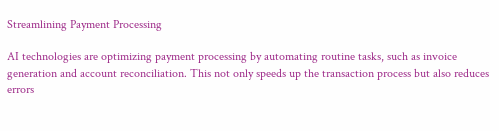Streamlining Payment Processing

AI technologies are optimizing payment processing by automating routine tasks, such as invoice generation and account reconciliation. This not only speeds up the transaction process but also reduces errors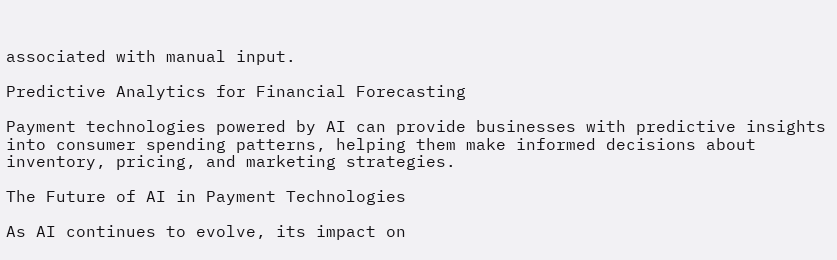associated with manual input.

Predictive Analytics for Financial Forecasting

Payment technologies powered by AI can provide businesses with predictive insights into consumer spending patterns, helping them make informed decisions about inventory, pricing, and marketing strategies.

The Future of AI in Payment Technologies

As AI continues to evolve, its impact on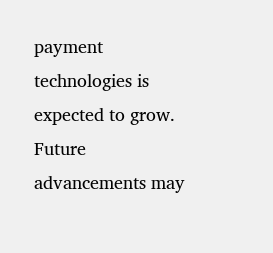payment technologies is expected to grow. Future advancements may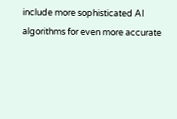include more sophisticated AI algorithms for even more accurate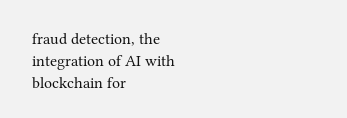fraud detection, the integration of AI with blockchain for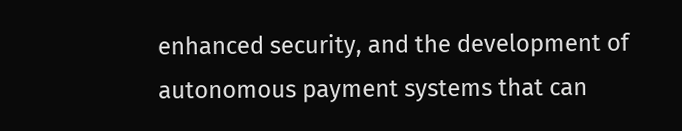enhanced security, and the development of autonomous payment systems that can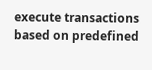execute transactions based on predefined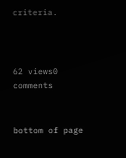criteria.



62 views0 comments


bottom of page